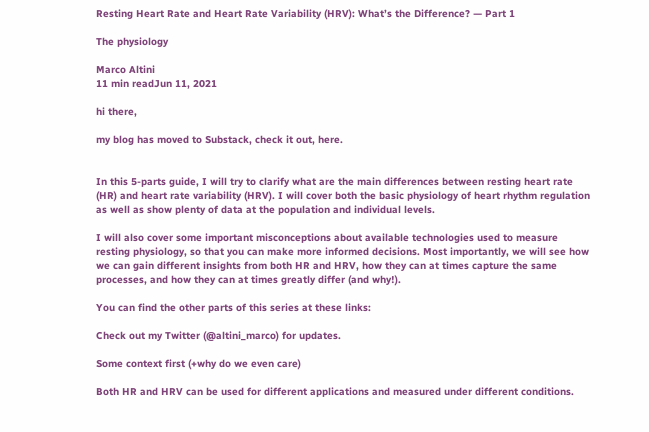Resting Heart Rate and Heart Rate Variability (HRV): What’s the Difference? — Part 1

The physiology

Marco Altini
11 min readJun 11, 2021

hi there,

my blog has moved to Substack, check it out, here.


In this 5-parts guide, I will try to clarify what are the main differences between resting heart rate (HR) and heart rate variability (HRV). I will cover both the basic physiology of heart rhythm regulation as well as show plenty of data at the population and individual levels.

I will also cover some important misconceptions about available technologies used to measure resting physiology, so that you can make more informed decisions. Most importantly, we will see how we can gain different insights from both HR and HRV, how they can at times capture the same processes, and how they can at times greatly differ (and why!).

You can find the other parts of this series at these links:

Check out my Twitter (@altini_marco) for updates.

Some context first (+why do we even care)

Both HR and HRV can be used for different applications and measured under different conditions.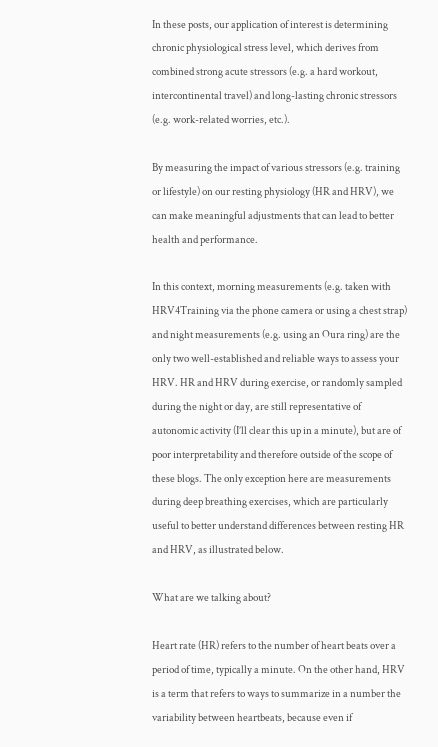In these posts, our application of interest is determining chronic physiological stress level, which derives from combined strong acute stressors (e.g. a hard workout, intercontinental travel) and long-lasting chronic stressors (e.g. work-related worries, etc.).

By measuring the impact of various stressors (e.g. training or lifestyle) on our resting physiology (HR and HRV), we can make meaningful adjustments that can lead to better health and performance.

In this context, morning measurements (e.g. taken with HRV4Training via the phone camera or using a chest strap) and night measurements (e.g. using an Oura ring) are the only two well-established and reliable ways to assess your HRV. HR and HRV during exercise, or randomly sampled during the night or day, are still representative of autonomic activity (I’ll clear this up in a minute), but are of poor interpretability and therefore outside of the scope of these blogs. The only exception here are measurements during deep breathing exercises, which are particularly useful to better understand differences between resting HR and HRV, as illustrated below.

What are we talking about?

Heart rate (HR) refers to the number of heart beats over a period of time, typically a minute. On the other hand, HRV is a term that refers to ways to summarize in a number the variability between heartbeats, because even if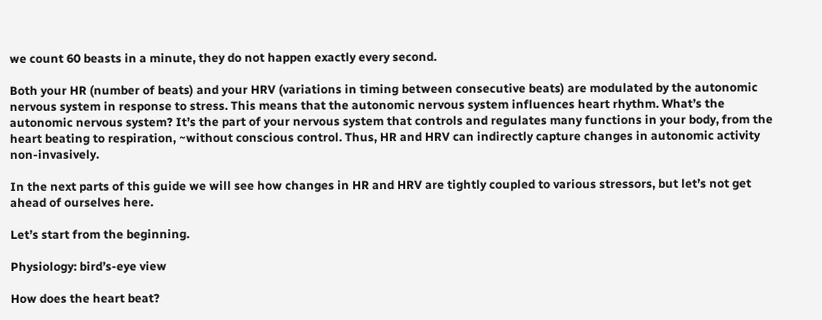we count 60 beasts in a minute, they do not happen exactly every second.

Both your HR (number of beats) and your HRV (variations in timing between consecutive beats) are modulated by the autonomic nervous system in response to stress. This means that the autonomic nervous system influences heart rhythm. What’s the autonomic nervous system? It’s the part of your nervous system that controls and regulates many functions in your body, from the heart beating to respiration, ~without conscious control. Thus, HR and HRV can indirectly capture changes in autonomic activity non-invasively.

In the next parts of this guide we will see how changes in HR and HRV are tightly coupled to various stressors, but let’s not get ahead of ourselves here.

Let’s start from the beginning.

Physiology: bird’s-eye view

How does the heart beat?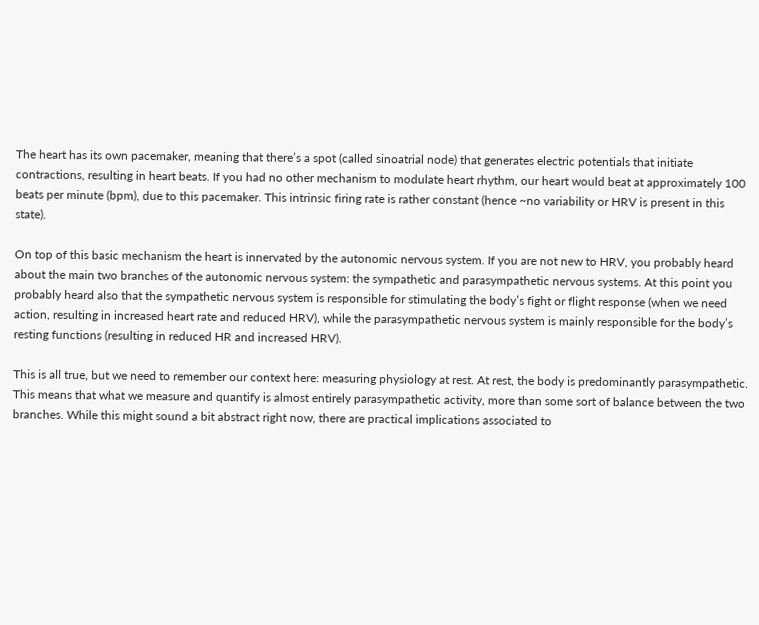The heart has its own pacemaker, meaning that there’s a spot (called sinoatrial node) that generates electric potentials that initiate contractions, resulting in heart beats. If you had no other mechanism to modulate heart rhythm, our heart would beat at approximately 100 beats per minute (bpm), due to this pacemaker. This intrinsic firing rate is rather constant (hence ~no variability or HRV is present in this state).

On top of this basic mechanism the heart is innervated by the autonomic nervous system. If you are not new to HRV, you probably heard about the main two branches of the autonomic nervous system: the sympathetic and parasympathetic nervous systems. At this point you probably heard also that the sympathetic nervous system is responsible for stimulating the body’s fight or flight response (when we need action, resulting in increased heart rate and reduced HRV), while the parasympathetic nervous system is mainly responsible for the body’s resting functions (resulting in reduced HR and increased HRV).

This is all true, but we need to remember our context here: measuring physiology at rest. At rest, the body is predominantly parasympathetic. This means that what we measure and quantify is almost entirely parasympathetic activity, more than some sort of balance between the two branches. While this might sound a bit abstract right now, there are practical implications associated to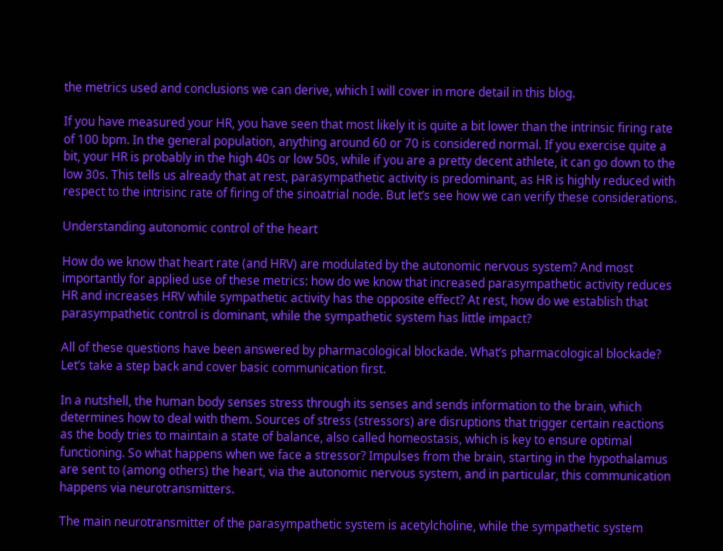the metrics used and conclusions we can derive, which I will cover in more detail in this blog.

If you have measured your HR, you have seen that most likely it is quite a bit lower than the intrinsic firing rate of 100 bpm. In the general population, anything around 60 or 70 is considered normal. If you exercise quite a bit, your HR is probably in the high 40s or low 50s, while if you are a pretty decent athlete, it can go down to the low 30s. This tells us already that at rest, parasympathetic activity is predominant, as HR is highly reduced with respect to the intrisinc rate of firing of the sinoatrial node. But let’s see how we can verify these considerations.

Understanding autonomic control of the heart

How do we know that heart rate (and HRV) are modulated by the autonomic nervous system? And most importantly for applied use of these metrics: how do we know that increased parasympathetic activity reduces HR and increases HRV while sympathetic activity has the opposite effect? At rest, how do we establish that parasympathetic control is dominant, while the sympathetic system has little impact?

All of these questions have been answered by pharmacological blockade. What’s pharmacological blockade? Let’s take a step back and cover basic communication first.

In a nutshell, the human body senses stress through its senses and sends information to the brain, which determines how to deal with them. Sources of stress (stressors) are disruptions that trigger certain reactions as the body tries to maintain a state of balance, also called homeostasis, which is key to ensure optimal functioning. So what happens when we face a stressor? Impulses from the brain, starting in the hypothalamus are sent to (among others) the heart, via the autonomic nervous system, and in particular, this communication happens via neurotransmitters.

The main neurotransmitter of the parasympathetic system is acetylcholine, while the sympathetic system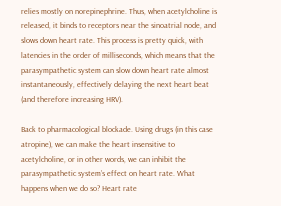relies mostly on norepinephrine. Thus, when acetylcholine is released, it binds to receptors near the sinoatrial node, and slows down heart rate. This process is pretty quick, with latencies in the order of milliseconds, which means that the parasympathetic system can slow down heart rate almost instantaneously, effectively delaying the next heart beat (and therefore increasing HRV).

Back to pharmacological blockade. Using drugs (in this case atropine), we can make the heart insensitive to acetylcholine, or in other words, we can inhibit the parasympathetic system’s effect on heart rate. What happens when we do so? Heart rate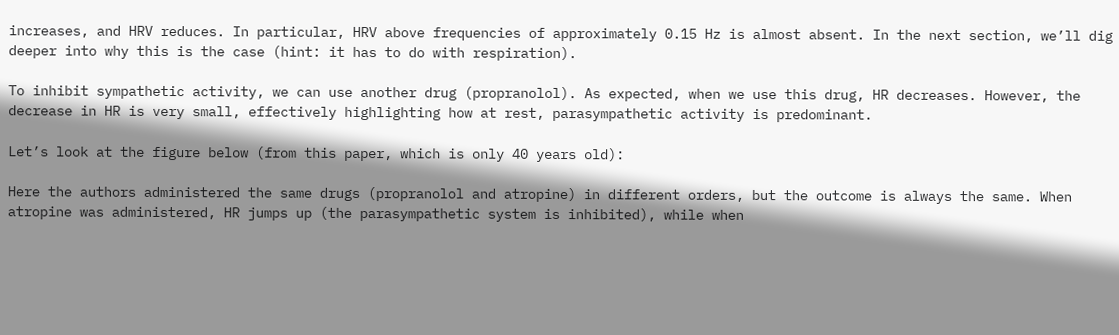increases, and HRV reduces. In particular, HRV above frequencies of approximately 0.15 Hz is almost absent. In the next section, we’ll dig deeper into why this is the case (hint: it has to do with respiration).

To inhibit sympathetic activity, we can use another drug (propranolol). As expected, when we use this drug, HR decreases. However, the decrease in HR is very small, effectively highlighting how at rest, parasympathetic activity is predominant.

Let’s look at the figure below (from this paper, which is only 40 years old):

Here the authors administered the same drugs (propranolol and atropine) in different orders, but the outcome is always the same. When atropine was administered, HR jumps up (the parasympathetic system is inhibited), while when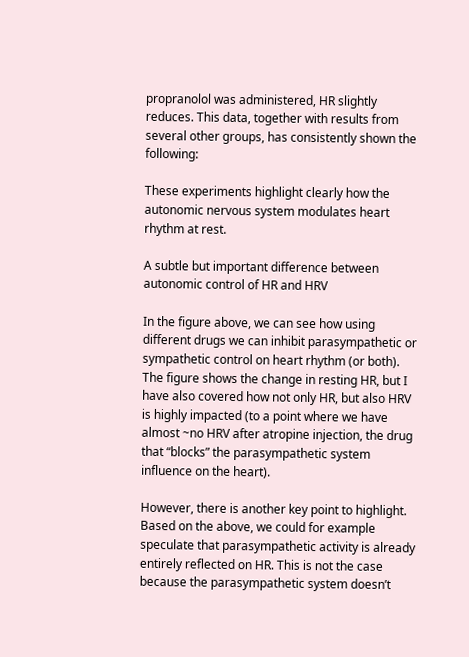propranolol was administered, HR slightly reduces. This data, together with results from several other groups, has consistently shown the following:

These experiments highlight clearly how the autonomic nervous system modulates heart rhythm at rest.

A subtle but important difference between autonomic control of HR and HRV

In the figure above, we can see how using different drugs we can inhibit parasympathetic or sympathetic control on heart rhythm (or both). The figure shows the change in resting HR, but I have also covered how not only HR, but also HRV is highly impacted (to a point where we have almost ~no HRV after atropine injection, the drug that “blocks” the parasympathetic system influence on the heart).

However, there is another key point to highlight. Based on the above, we could for example speculate that parasympathetic activity is already entirely reflected on HR. This is not the case because the parasympathetic system doesn’t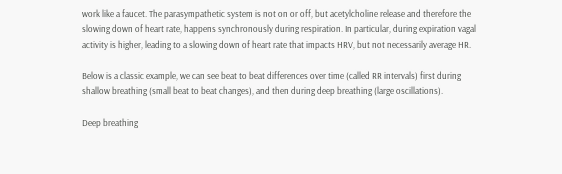work like a faucet. The parasympathetic system is not on or off, but acetylcholine release and therefore the slowing down of heart rate, happens synchronously during respiration. In particular, during expiration vagal activity is higher, leading to a slowing down of heart rate that impacts HRV, but not necessarily average HR.

Below is a classic example, we can see beat to beat differences over time (called RR intervals) first during shallow breathing (small beat to beat changes), and then during deep breathing (large oscillations).

Deep breathing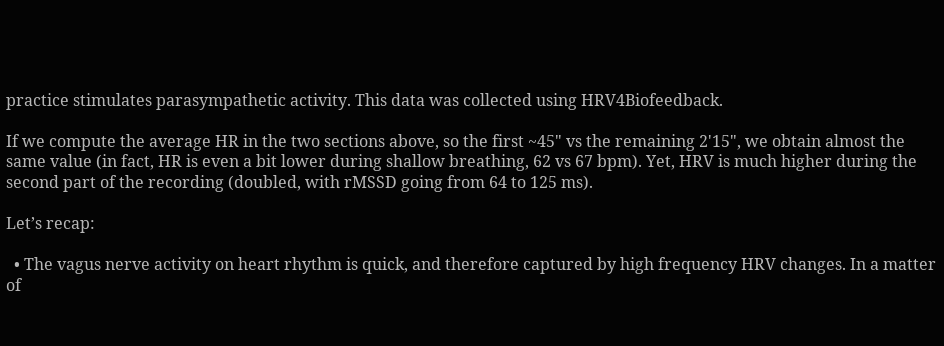practice stimulates parasympathetic activity. This data was collected using HRV4Biofeedback.

If we compute the average HR in the two sections above, so the first ~45" vs the remaining 2'15", we obtain almost the same value (in fact, HR is even a bit lower during shallow breathing, 62 vs 67 bpm). Yet, HRV is much higher during the second part of the recording (doubled, with rMSSD going from 64 to 125 ms).

Let’s recap:

  • The vagus nerve activity on heart rhythm is quick, and therefore captured by high frequency HRV changes. In a matter of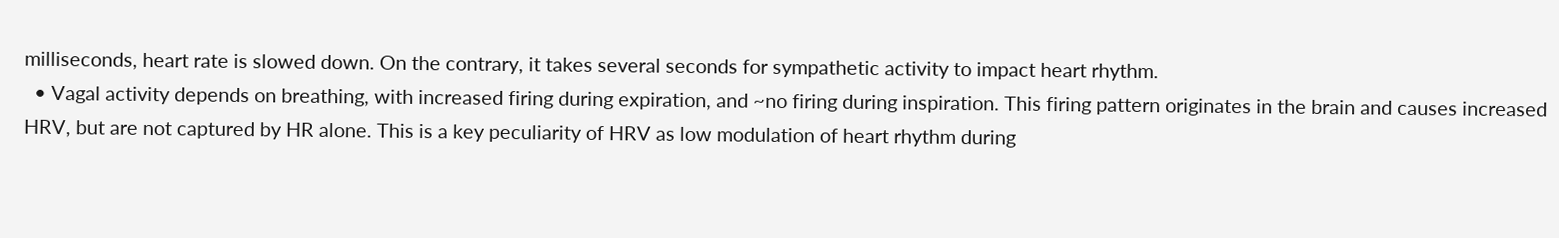milliseconds, heart rate is slowed down. On the contrary, it takes several seconds for sympathetic activity to impact heart rhythm.
  • Vagal activity depends on breathing, with increased firing during expiration, and ~no firing during inspiration. This firing pattern originates in the brain and causes increased HRV, but are not captured by HR alone. This is a key peculiarity of HRV as low modulation of heart rhythm during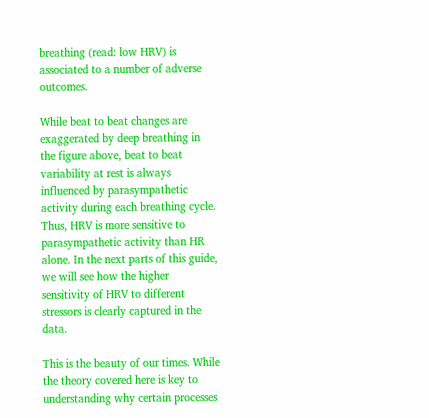breathing (read: low HRV) is associated to a number of adverse outcomes.

While beat to beat changes are exaggerated by deep breathing in the figure above, beat to beat variability at rest is always influenced by parasympathetic activity during each breathing cycle. Thus, HRV is more sensitive to parasympathetic activity than HR alone. In the next parts of this guide, we will see how the higher sensitivity of HRV to different stressors is clearly captured in the data.

This is the beauty of our times. While the theory covered here is key to understanding why certain processes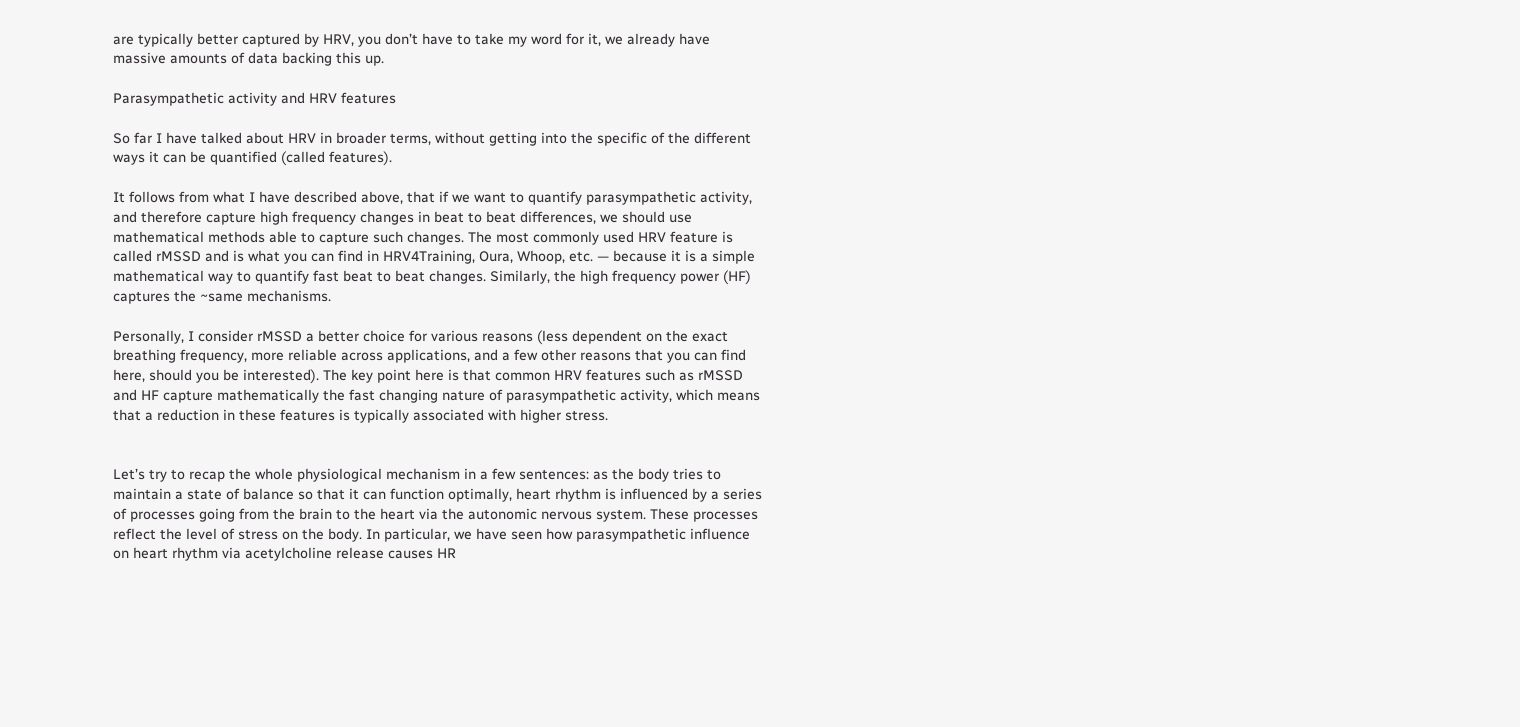are typically better captured by HRV, you don’t have to take my word for it, we already have massive amounts of data backing this up.

Parasympathetic activity and HRV features

So far I have talked about HRV in broader terms, without getting into the specific of the different ways it can be quantified (called features).

It follows from what I have described above, that if we want to quantify parasympathetic activity, and therefore capture high frequency changes in beat to beat differences, we should use mathematical methods able to capture such changes. The most commonly used HRV feature is called rMSSD and is what you can find in HRV4Training, Oura, Whoop, etc. — because it is a simple mathematical way to quantify fast beat to beat changes. Similarly, the high frequency power (HF) captures the ~same mechanisms.

Personally, I consider rMSSD a better choice for various reasons (less dependent on the exact breathing frequency, more reliable across applications, and a few other reasons that you can find here, should you be interested). The key point here is that common HRV features such as rMSSD and HF capture mathematically the fast changing nature of parasympathetic activity, which means that a reduction in these features is typically associated with higher stress.


Let’s try to recap the whole physiological mechanism in a few sentences: as the body tries to maintain a state of balance so that it can function optimally, heart rhythm is influenced by a series of processes going from the brain to the heart via the autonomic nervous system. These processes reflect the level of stress on the body. In particular, we have seen how parasympathetic influence on heart rhythm via acetylcholine release causes HR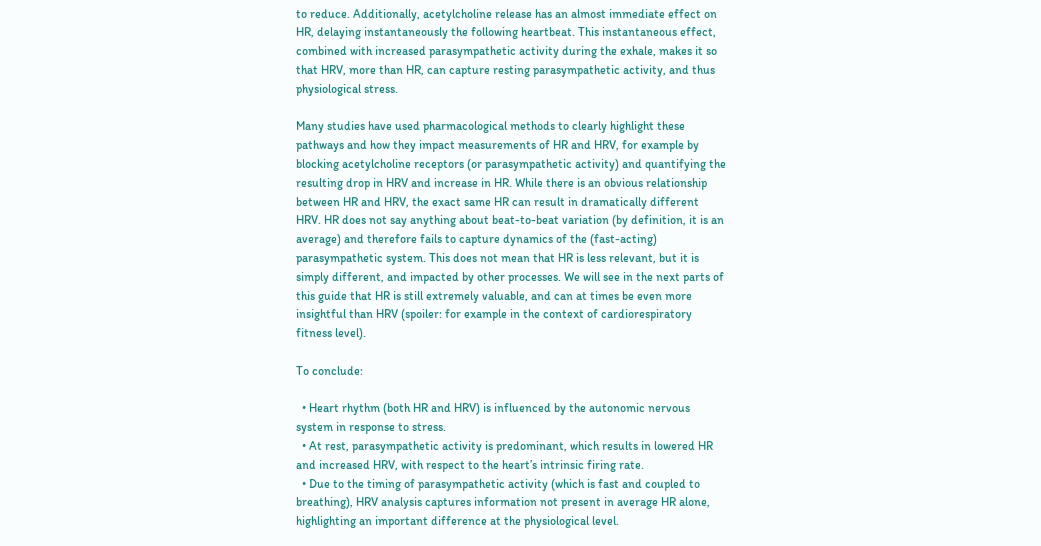to reduce. Additionally, acetylcholine release has an almost immediate effect on HR, delaying instantaneously the following heartbeat. This instantaneous effect, combined with increased parasympathetic activity during the exhale, makes it so that HRV, more than HR, can capture resting parasympathetic activity, and thus physiological stress.

Many studies have used pharmacological methods to clearly highlight these pathways and how they impact measurements of HR and HRV, for example by blocking acetylcholine receptors (or parasympathetic activity) and quantifying the resulting drop in HRV and increase in HR. While there is an obvious relationship between HR and HRV, the exact same HR can result in dramatically different HRV. HR does not say anything about beat-to-beat variation (by definition, it is an average) and therefore fails to capture dynamics of the (fast-acting) parasympathetic system. This does not mean that HR is less relevant, but it is simply different, and impacted by other processes. We will see in the next parts of this guide that HR is still extremely valuable, and can at times be even more insightful than HRV (spoiler: for example in the context of cardiorespiratory fitness level).

To conclude:

  • Heart rhythm (both HR and HRV) is influenced by the autonomic nervous system in response to stress.
  • At rest, parasympathetic activity is predominant, which results in lowered HR and increased HRV, with respect to the heart’s intrinsic firing rate.
  • Due to the timing of parasympathetic activity (which is fast and coupled to breathing), HRV analysis captures information not present in average HR alone, highlighting an important difference at the physiological level.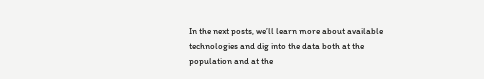In the next posts, we’ll learn more about available technologies and dig into the data both at the population and at the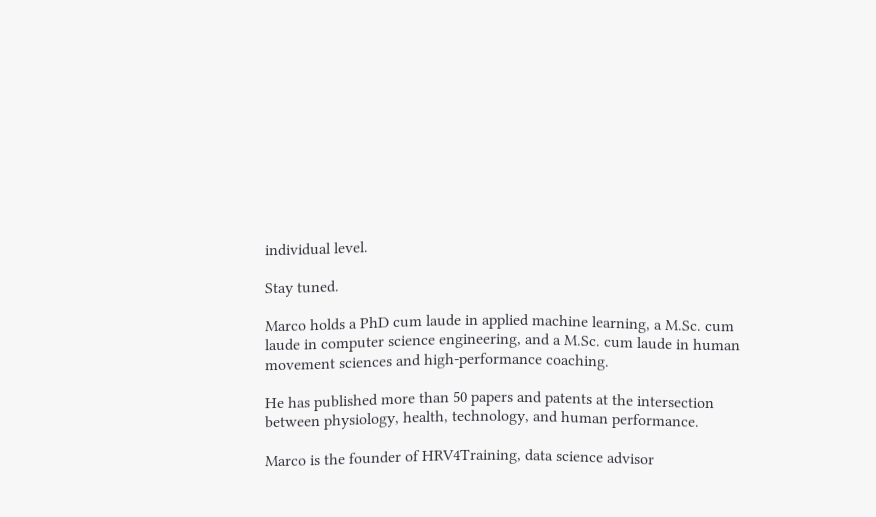individual level.

Stay tuned.

Marco holds a PhD cum laude in applied machine learning, a M.Sc. cum laude in computer science engineering, and a M.Sc. cum laude in human movement sciences and high-performance coaching.

He has published more than 50 papers and patents at the intersection between physiology, health, technology, and human performance.

Marco is the founder of HRV4Training, data science advisor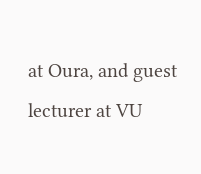at Oura, and guest lecturer at VU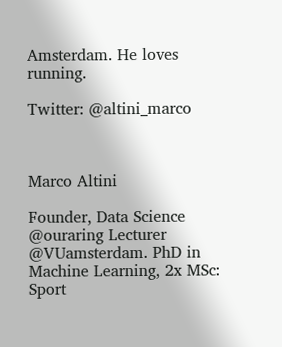Amsterdam. He loves running.

Twitter: @altini_marco



Marco Altini

Founder, Data Science @ouraring Lecturer @VUamsterdam. PhD in Machine Learning, 2x MSc: Sport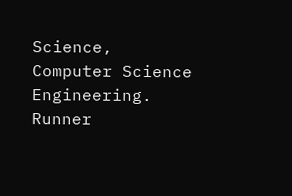Science, Computer Science Engineering. Runner